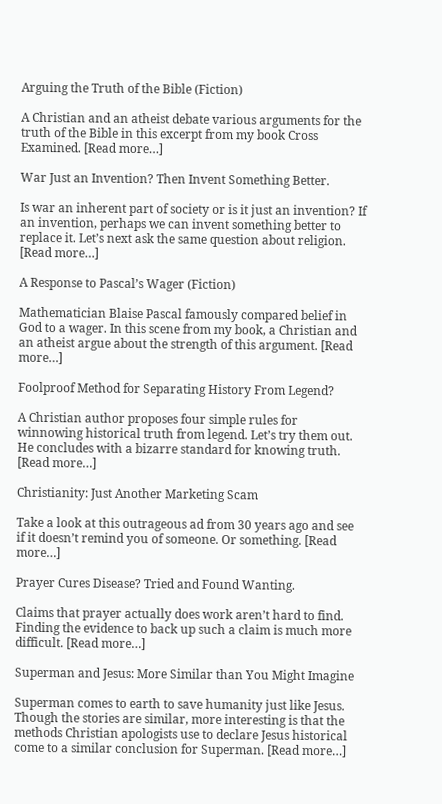Arguing the Truth of the Bible (Fiction)

A Christian and an atheist debate various arguments for the truth of the Bible in this excerpt from my book Cross Examined. [Read more…]

War Just an Invention? Then Invent Something Better.

Is war an inherent part of society or is it just an invention? If an invention, perhaps we can invent something better to replace it. Let’s next ask the same question about religion. [Read more…]

A Response to Pascal’s Wager (Fiction)

Mathematician Blaise Pascal famously compared belief in God to a wager. In this scene from my book, a Christian and an atheist argue about the strength of this argument. [Read more…]

Foolproof Method for Separating History From Legend?

A Christian author proposes four simple rules for winnowing historical truth from legend. Let’s try them out. He concludes with a bizarre standard for knowing truth. [Read more…]

Christianity: Just Another Marketing Scam

Take a look at this outrageous ad from 30 years ago and see if it doesn’t remind you of someone. Or something. [Read more…]

Prayer Cures Disease? Tried and Found Wanting.

Claims that prayer actually does work aren’t hard to find. Finding the evidence to back up such a claim is much more difficult. [Read more…]

Superman and Jesus: More Similar than You Might Imagine

Superman comes to earth to save humanity just like Jesus. Though the stories are similar, more interesting is that the methods Christian apologists use to declare Jesus historical come to a similar conclusion for Superman. [Read more…]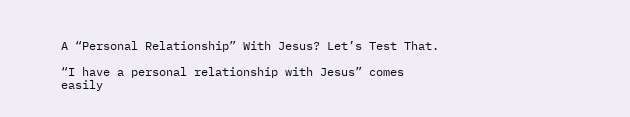A “Personal Relationship” With Jesus? Let’s Test That.

“I have a personal relationship with Jesus” comes easily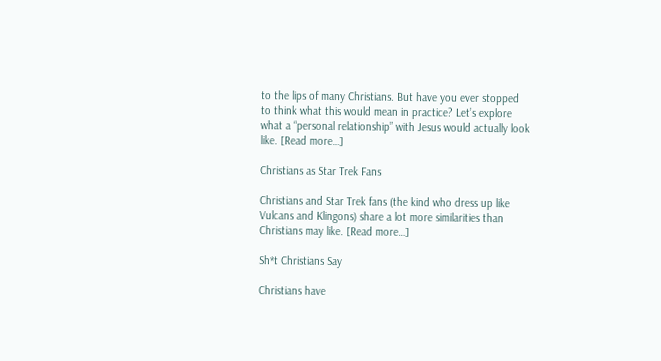to the lips of many Christians. But have you ever stopped to think what this would mean in practice? Let’s explore what a “personal relationship” with Jesus would actually look like. [Read more…]

Christians as Star Trek Fans

Christians and Star Trek fans (the kind who dress up like Vulcans and Klingons) share a lot more similarities than Christians may like. [Read more…]

Sh*t Christians Say

Christians have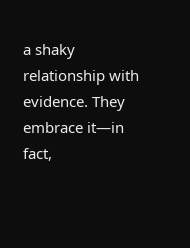a shaky relationship with evidence. They embrace it—in fact,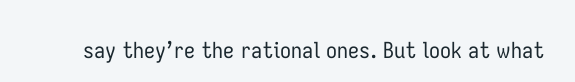say they’re the rational ones. But look at what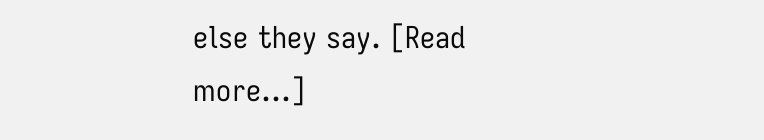else they say. [Read more…]